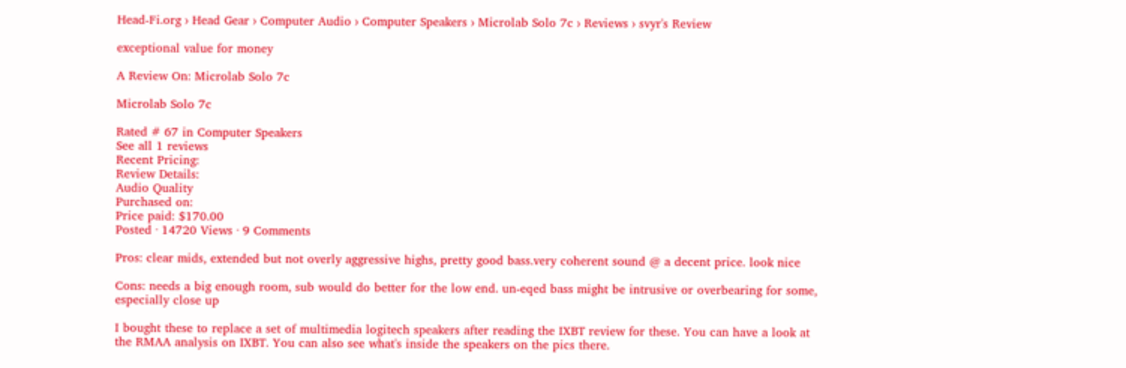Head-Fi.org › Head Gear › Computer Audio › Computer Speakers › Microlab Solo 7c › Reviews › svyr's Review

exceptional value for money

A Review On: Microlab Solo 7c

Microlab Solo 7c

Rated # 67 in Computer Speakers
See all 1 reviews
Recent Pricing:
Review Details:
Audio Quality
Purchased on:
Price paid: $170.00
Posted · 14720 Views · 9 Comments

Pros: clear mids, extended but not overly aggressive highs, pretty good bass.very coherent sound @ a decent price. look nice

Cons: needs a big enough room, sub would do better for the low end. un-eqed bass might be intrusive or overbearing for some, especially close up

I bought these to replace a set of multimedia logitech speakers after reading the IXBT review for these. You can have a look at the RMAA analysis on IXBT. You can also see what's inside the speakers on the pics there.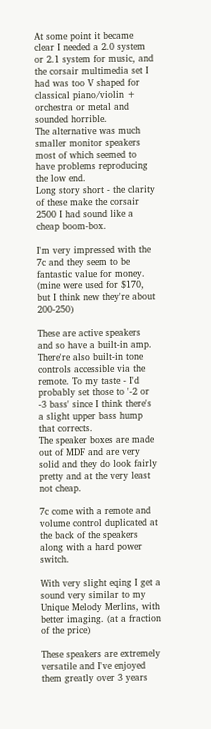At some point it became clear I needed a 2.0 system or 2.1 system for music, and the corsair multimedia set I had was too V shaped for classical piano/violin + orchestra or metal and sounded horrible.
The alternative was much smaller monitor speakers most of which seemed to have problems reproducing the low end.
Long story short - the clarity of these make the corsair 2500 I had sound like a cheap boom-box.

I'm very impressed with the 7c and they seem to be fantastic value for money. (mine were used for $170, but I think new they're about 200-250)

These are active speakers and so have a built-in amp. There're also built-in tone controls accessible via the remote. To my taste - I'd probably set those to '-2 or -3 bass' since I think there's a slight upper bass hump that corrects.
The speaker boxes are made out of MDF and are very solid and they do look fairly pretty and at the very least not cheap.

7c come with a remote and volume control duplicated at the back of the speakers along with a hard power switch.

With very slight eqing I get a sound very similar to my Unique Melody Merlins, with better imaging. (at a fraction of the price)

These speakers are extremely versatile and I've enjoyed them greatly over 3 years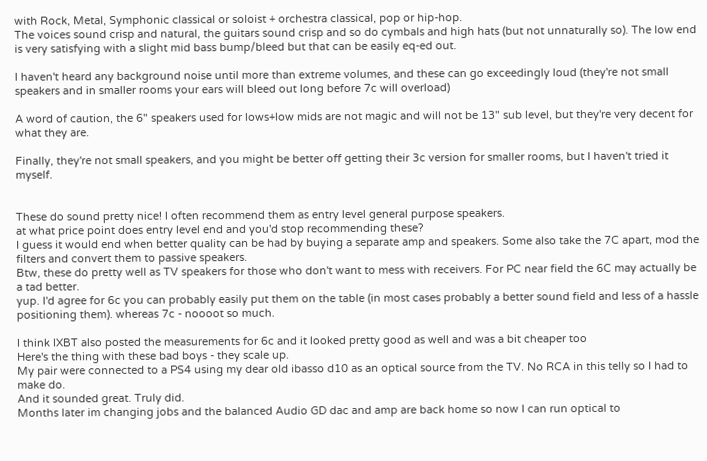with Rock, Metal, Symphonic classical or soloist + orchestra classical, pop or hip-hop.
The voices sound crisp and natural, the guitars sound crisp and so do cymbals and high hats (but not unnaturally so). The low end is very satisfying with a slight mid bass bump/bleed but that can be easily eq-ed out.

I haven't heard any background noise until more than extreme volumes, and these can go exceedingly loud (they're not small speakers and in smaller rooms your ears will bleed out long before 7c will overload)

A word of caution, the 6" speakers used for lows+low mids are not magic and will not be 13" sub level, but they're very decent for what they are.

Finally, they're not small speakers, and you might be better off getting their 3c version for smaller rooms, but I haven't tried it myself.


These do sound pretty nice! I often recommend them as entry level general purpose speakers.
at what price point does entry level end and you'd stop recommending these?
I guess it would end when better quality can be had by buying a separate amp and speakers. Some also take the 7C apart, mod the filters and convert them to passive speakers.
Btw, these do pretty well as TV speakers for those who don't want to mess with receivers. For PC near field the 6C may actually be a tad better.
yup. I'd agree for 6c you can probably easily put them on the table (in most cases probably a better sound field and less of a hassle positioning them). whereas 7c - noooot so much.

I think IXBT also posted the measurements for 6c and it looked pretty good as well and was a bit cheaper too
Here's the thing with these bad boys - they scale up.
My pair were connected to a PS4 using my dear old ibasso d10 as an optical source from the TV. No RCA in this telly so I had to make do.
And it sounded great. Truly did.
Months later im changing jobs and the balanced Audio GD dac and amp are back home so now I can run optical to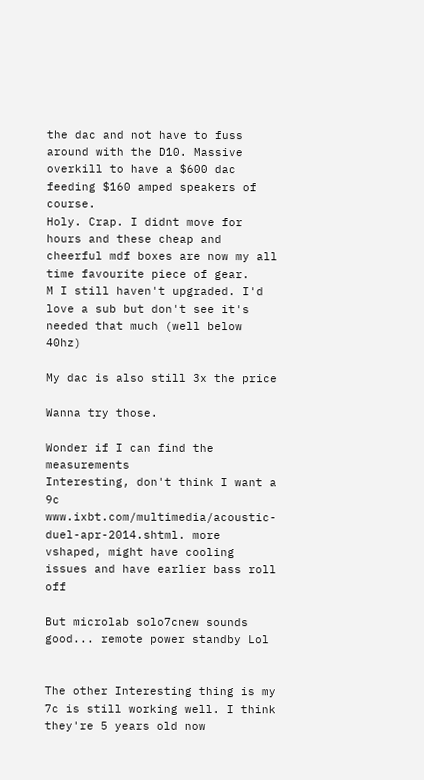the dac and not have to fuss around with the D10. Massive overkill to have a $600 dac feeding $160 amped speakers of course.
Holy. Crap. I didnt move for hours and these cheap and cheerful mdf boxes are now my all time favourite piece of gear.
M I still haven't upgraded. I'd love a sub but don't see it's needed that much (well below 40hz)

My dac is also still 3x the price

Wanna try those.

Wonder if I can find the measurements
Interesting, don't think I want a 9c www.ixbt.com/multimedia/acoustic-duel-apr-2014.shtml. more vshaped, might have cooling issues and have earlier bass roll off

But microlab solo7cnew sounds good... remote power standby Lol


The other Interesting thing is my 7c is still working well. I think they're 5 years old now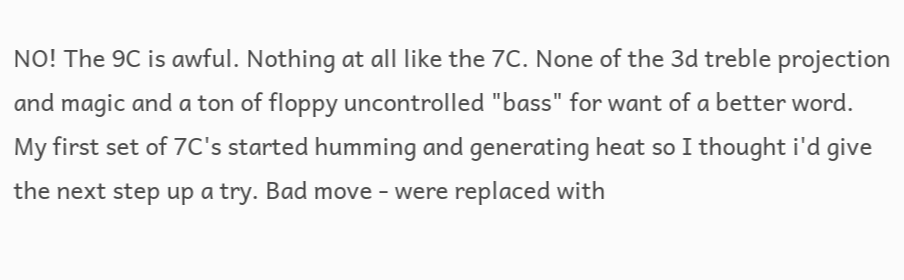NO! The 9C is awful. Nothing at all like the 7C. None of the 3d treble projection and magic and a ton of floppy uncontrolled "bass" for want of a better word.
My first set of 7C's started humming and generating heat so I thought i'd give the next step up a try. Bad move - were replaced with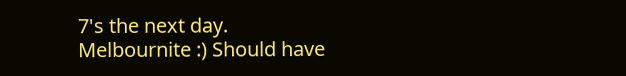7's the next day.
Melbournite :) Should have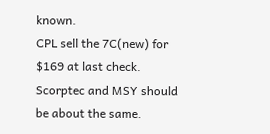known.
CPL sell the 7C(new) for $169 at last check. Scorptec and MSY should be about the same.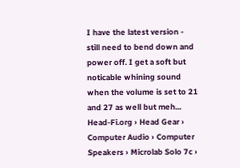I have the latest version - still need to bend down and power off. I get a soft but noticable whining sound when the volume is set to 21 and 27 as well but meh...
Head-Fi.org › Head Gear › Computer Audio › Computer Speakers › Microlab Solo 7c ›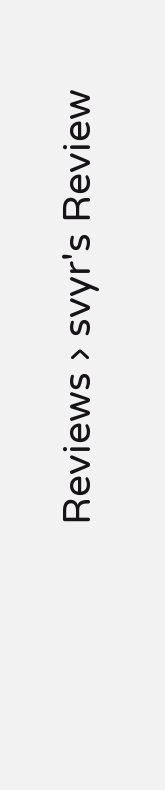Reviews › svyr's Review